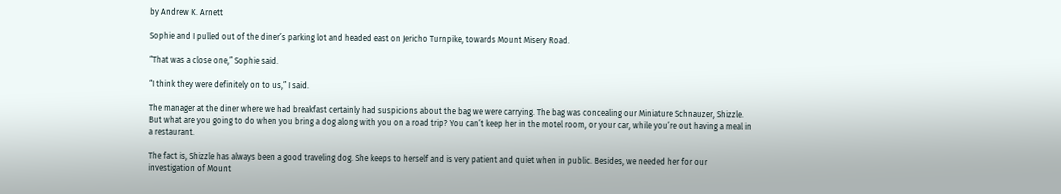by Andrew K. Arnett

Sophie and I pulled out of the diner’s parking lot and headed east on Jericho Turnpike, towards Mount Misery Road.

“That was a close one,” Sophie said.

“I think they were definitely on to us,” I said.

The manager at the diner where we had breakfast certainly had suspicions about the bag we were carrying. The bag was concealing our Miniature Schnauzer, Shizzle. But what are you going to do when you bring a dog along with you on a road trip? You can’t keep her in the motel room, or your car, while you’re out having a meal in a restaurant.

The fact is, Shizzle has always been a good traveling dog. She keeps to herself and is very patient and quiet when in public. Besides, we needed her for our investigation of Mount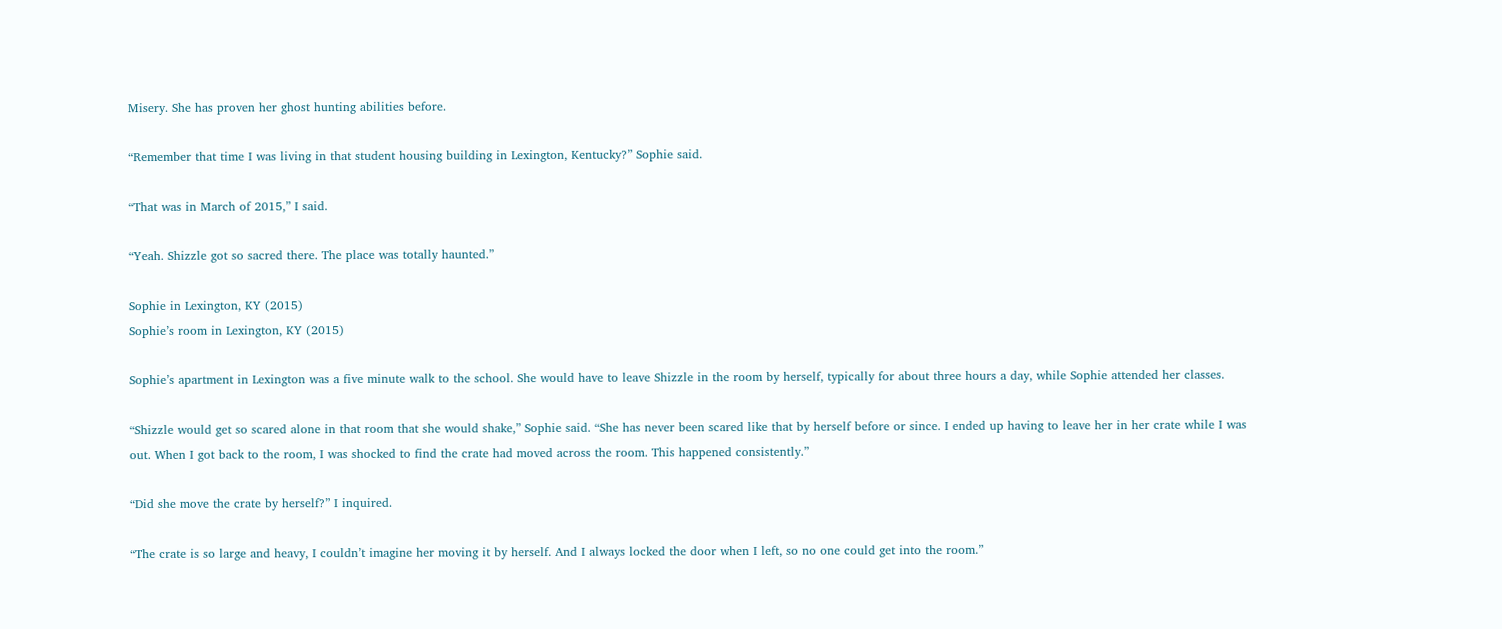Misery. She has proven her ghost hunting abilities before.

“Remember that time I was living in that student housing building in Lexington, Kentucky?” Sophie said.

“That was in March of 2015,” I said.

“Yeah. Shizzle got so sacred there. The place was totally haunted.”

Sophie in Lexington, KY (2015)
Sophie’s room in Lexington, KY (2015)

Sophie’s apartment in Lexington was a five minute walk to the school. She would have to leave Shizzle in the room by herself, typically for about three hours a day, while Sophie attended her classes.

“Shizzle would get so scared alone in that room that she would shake,” Sophie said. “She has never been scared like that by herself before or since. I ended up having to leave her in her crate while I was out. When I got back to the room, I was shocked to find the crate had moved across the room. This happened consistently.”

“Did she move the crate by herself?” I inquired.

“The crate is so large and heavy, I couldn’t imagine her moving it by herself. And I always locked the door when I left, so no one could get into the room.”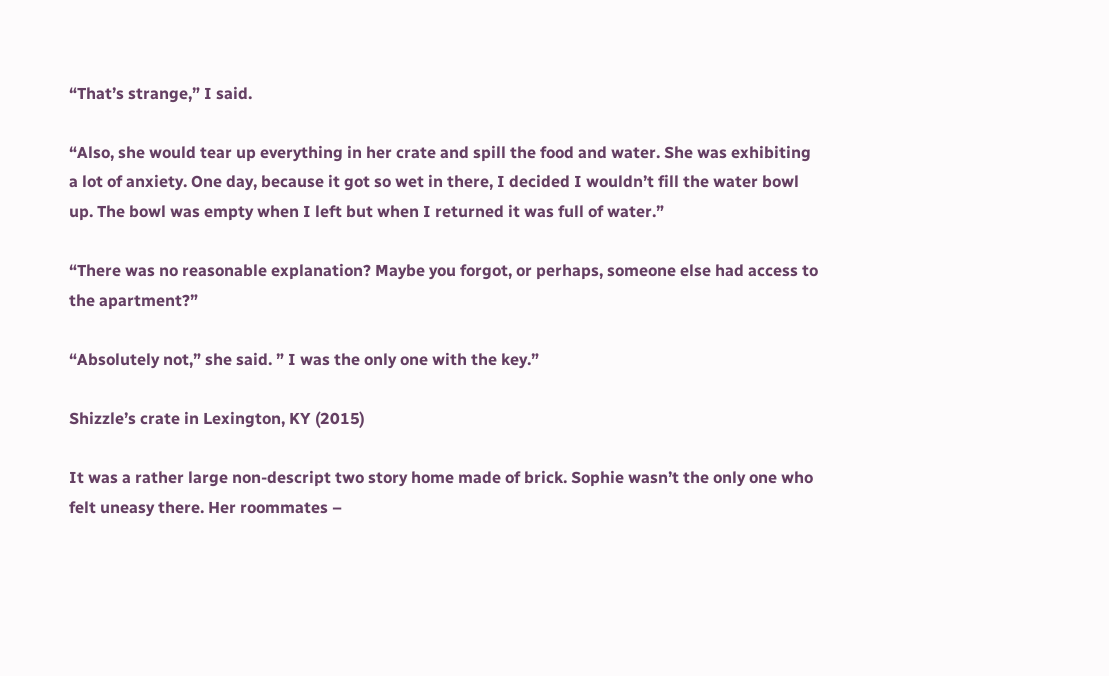“That’s strange,” I said.

“Also, she would tear up everything in her crate and spill the food and water. She was exhibiting a lot of anxiety. One day, because it got so wet in there, I decided I wouldn’t fill the water bowl up. The bowl was empty when I left but when I returned it was full of water.”

“There was no reasonable explanation? Maybe you forgot, or perhaps, someone else had access to the apartment?”

“Absolutely not,” she said. ” I was the only one with the key.”

Shizzle’s crate in Lexington, KY (2015)

It was a rather large non-descript two story home made of brick. Sophie wasn’t the only one who felt uneasy there. Her roommates –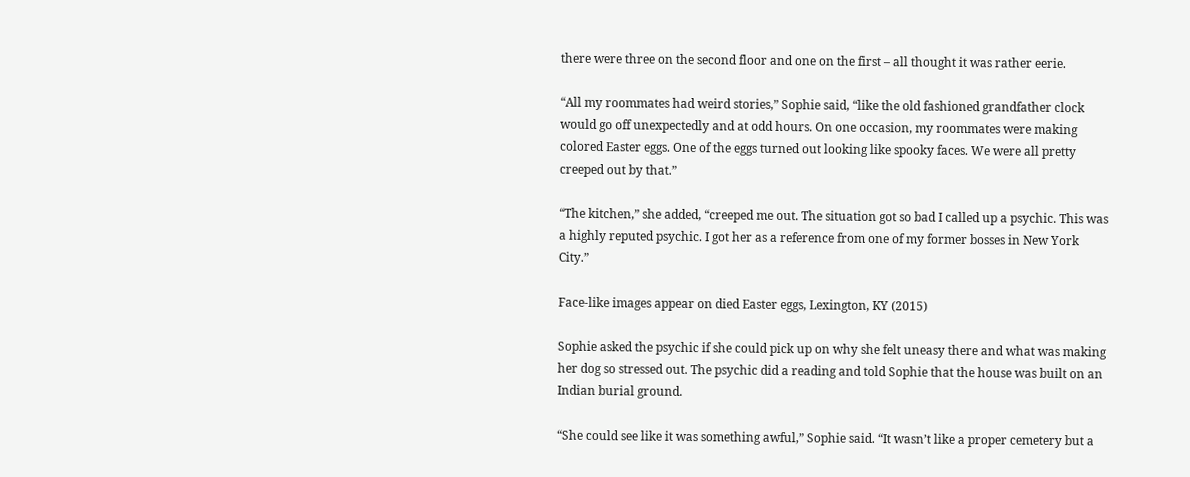there were three on the second floor and one on the first – all thought it was rather eerie.

“All my roommates had weird stories,” Sophie said, “like the old fashioned grandfather clock would go off unexpectedly and at odd hours. On one occasion, my roommates were making colored Easter eggs. One of the eggs turned out looking like spooky faces. We were all pretty creeped out by that.”

“The kitchen,” she added, “creeped me out. The situation got so bad I called up a psychic. This was a highly reputed psychic. I got her as a reference from one of my former bosses in New York City.”

Face-like images appear on died Easter eggs, Lexington, KY (2015)

Sophie asked the psychic if she could pick up on why she felt uneasy there and what was making her dog so stressed out. The psychic did a reading and told Sophie that the house was built on an Indian burial ground.

“She could see like it was something awful,” Sophie said. “It wasn’t like a proper cemetery but a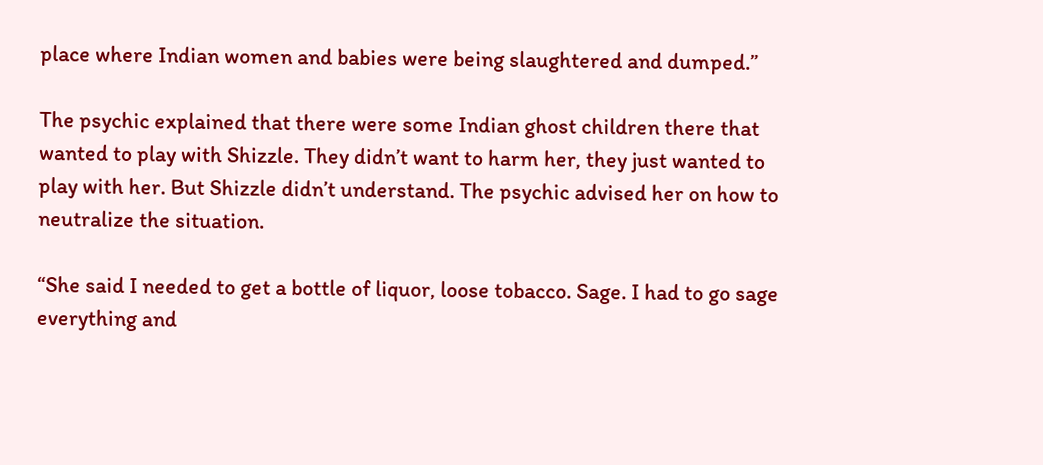place where Indian women and babies were being slaughtered and dumped.”

The psychic explained that there were some Indian ghost children there that wanted to play with Shizzle. They didn’t want to harm her, they just wanted to play with her. But Shizzle didn’t understand. The psychic advised her on how to neutralize the situation.

“She said I needed to get a bottle of liquor, loose tobacco. Sage. I had to go sage everything and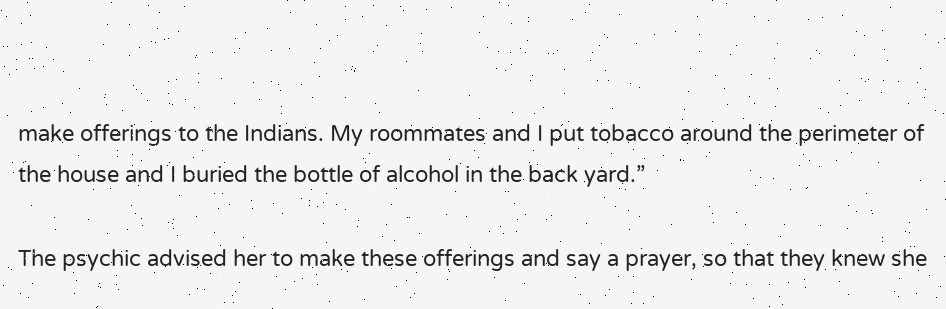make offerings to the Indians. My roommates and I put tobacco around the perimeter of the house and I buried the bottle of alcohol in the back yard.”

The psychic advised her to make these offerings and say a prayer, so that they knew she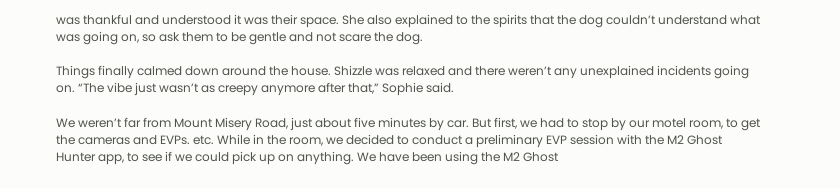was thankful and understood it was their space. She also explained to the spirits that the dog couldn’t understand what was going on, so ask them to be gentle and not scare the dog.

Things finally calmed down around the house. Shizzle was relaxed and there weren’t any unexplained incidents going on. “The vibe just wasn’t as creepy anymore after that,” Sophie said.

We weren’t far from Mount Misery Road, just about five minutes by car. But first, we had to stop by our motel room, to get the cameras and EVPs. etc. While in the room, we decided to conduct a preliminary EVP session with the M2 Ghost Hunter app, to see if we could pick up on anything. We have been using the M2 Ghost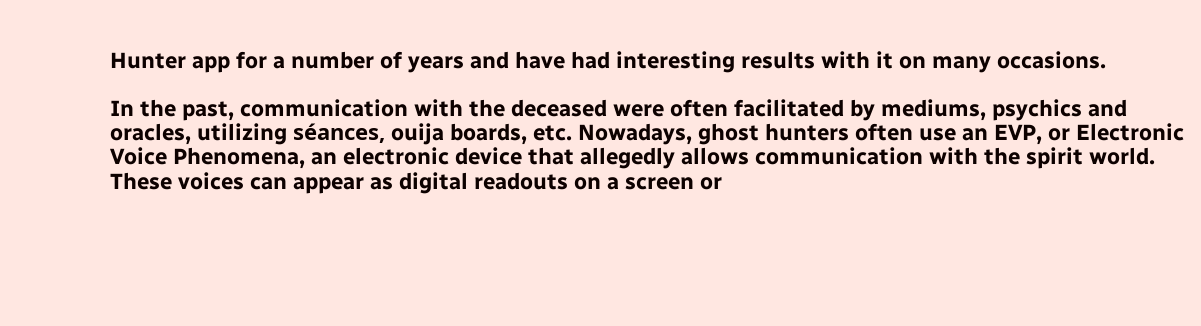Hunter app for a number of years and have had interesting results with it on many occasions.

In the past, communication with the deceased were often facilitated by mediums, psychics and oracles, utilizing séances, ouija boards, etc. Nowadays, ghost hunters often use an EVP, or Electronic Voice Phenomena, an electronic device that allegedly allows communication with the spirit world. These voices can appear as digital readouts on a screen or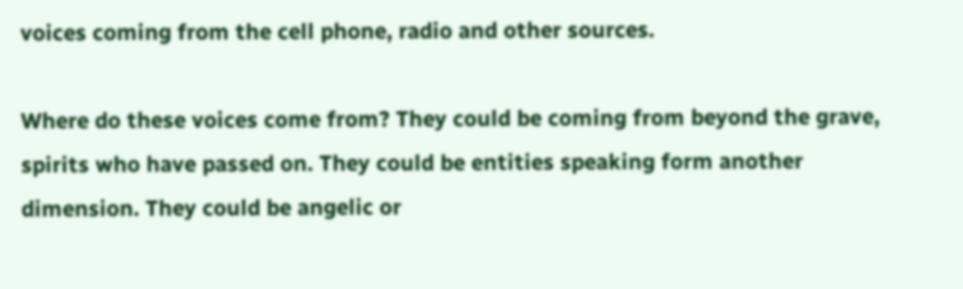voices coming from the cell phone, radio and other sources.

Where do these voices come from? They could be coming from beyond the grave, spirits who have passed on. They could be entities speaking form another dimension. They could be angelic or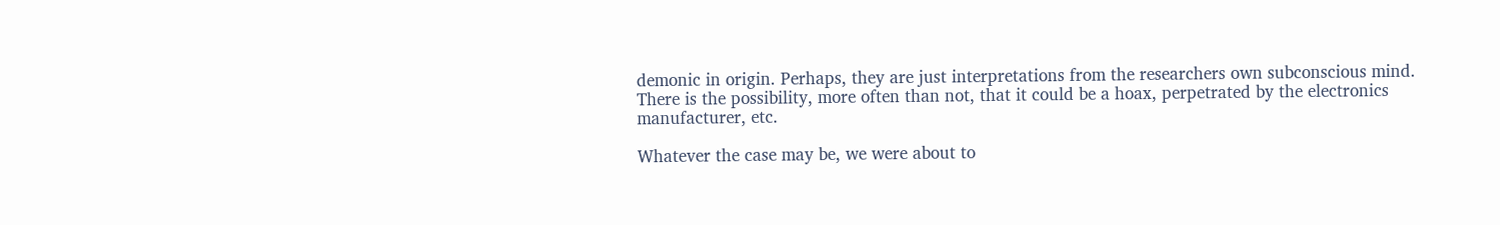demonic in origin. Perhaps, they are just interpretations from the researchers own subconscious mind. There is the possibility, more often than not, that it could be a hoax, perpetrated by the electronics manufacturer, etc.

Whatever the case may be, we were about to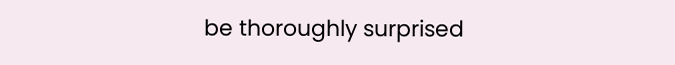be thoroughly surprised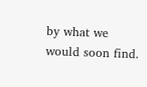by what we would soon find.